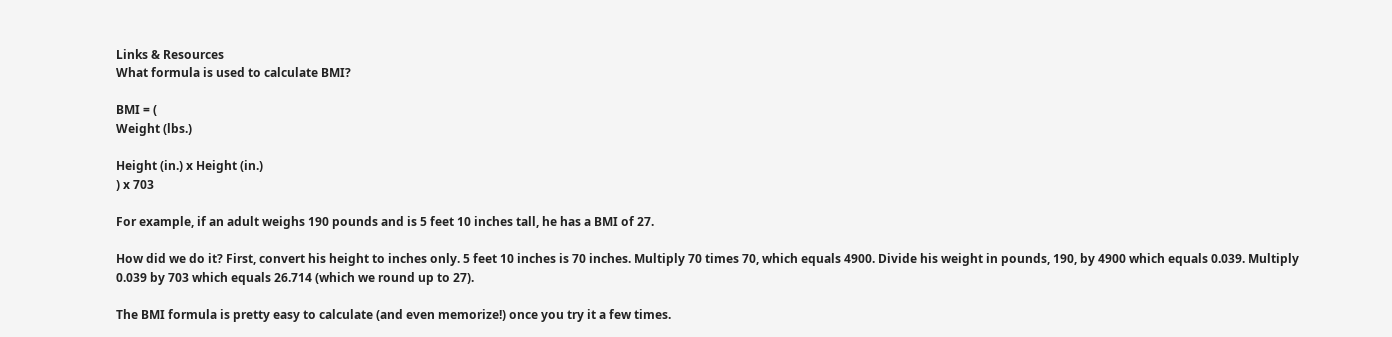Links & Resources
What formula is used to calculate BMI?

BMI = (
Weight (lbs.)

Height (in.) x Height (in.)
) x 703

For example, if an adult weighs 190 pounds and is 5 feet 10 inches tall, he has a BMI of 27.

How did we do it? First, convert his height to inches only. 5 feet 10 inches is 70 inches. Multiply 70 times 70, which equals 4900. Divide his weight in pounds, 190, by 4900 which equals 0.039. Multiply 0.039 by 703 which equals 26.714 (which we round up to 27).

The BMI formula is pretty easy to calculate (and even memorize!) once you try it a few times.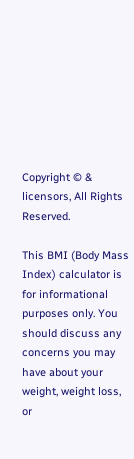Copyright © & licensors, All Rights Reserved.

This BMI (Body Mass Index) calculator is for informational purposes only. You should discuss any concerns you may have about your weight, weight loss, or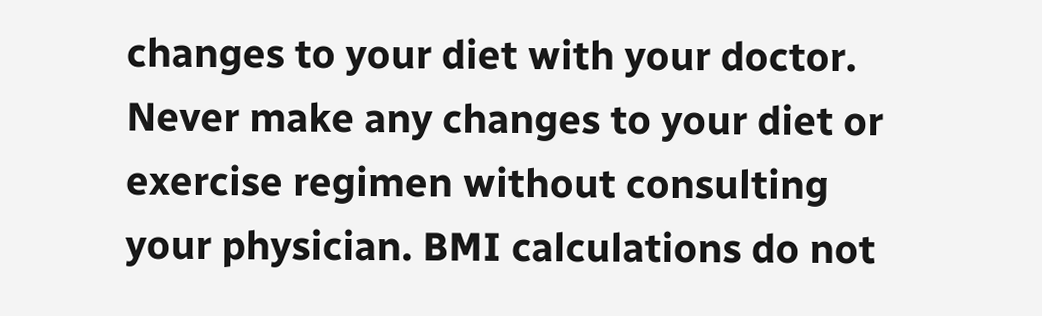changes to your diet with your doctor.
Never make any changes to your diet or exercise regimen without consulting your physician. BMI calculations do not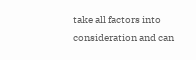take all factors into consideration and can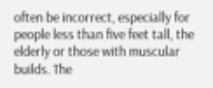often be incorrect, especially for people less than five feet tall, the elderly or those with muscular builds. The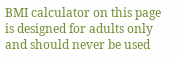BMI calculator on this page is designed for adults only and should never be used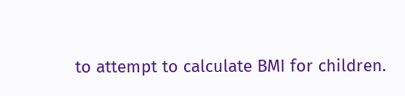to attempt to calculate BMI for children.